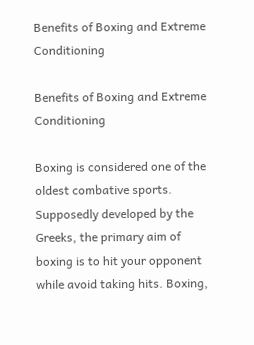Benefits of Boxing and Extreme Conditioning

Benefits of Boxing and Extreme Conditioning

Boxing is considered one of the oldest combative sports. Supposedly developed by the Greeks, the primary aim of boxing is to hit your opponent while avoid taking hits. Boxing,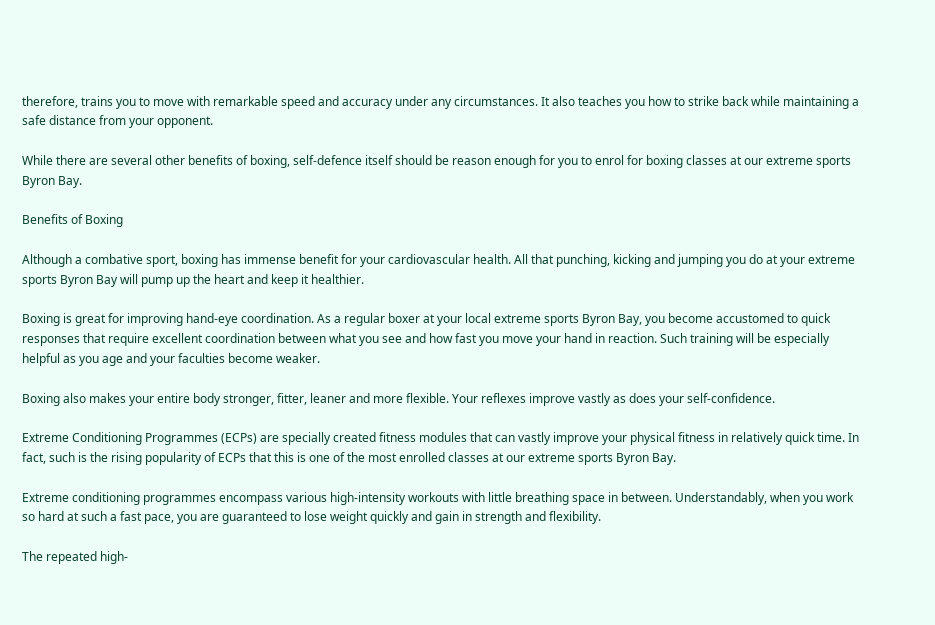therefore, trains you to move with remarkable speed and accuracy under any circumstances. It also teaches you how to strike back while maintaining a safe distance from your opponent.

While there are several other benefits of boxing, self-defence itself should be reason enough for you to enrol for boxing classes at our extreme sports Byron Bay.

Benefits of Boxing

Although a combative sport, boxing has immense benefit for your cardiovascular health. All that punching, kicking and jumping you do at your extreme sports Byron Bay will pump up the heart and keep it healthier.

Boxing is great for improving hand-eye coordination. As a regular boxer at your local extreme sports Byron Bay, you become accustomed to quick responses that require excellent coordination between what you see and how fast you move your hand in reaction. Such training will be especially helpful as you age and your faculties become weaker.

Boxing also makes your entire body stronger, fitter, leaner and more flexible. Your reflexes improve vastly as does your self-confidence.

Extreme Conditioning Programmes (ECPs) are specially created fitness modules that can vastly improve your physical fitness in relatively quick time. In fact, such is the rising popularity of ECPs that this is one of the most enrolled classes at our extreme sports Byron Bay.

Extreme conditioning programmes encompass various high-intensity workouts with little breathing space in between. Understandably, when you work so hard at such a fast pace, you are guaranteed to lose weight quickly and gain in strength and flexibility.

The repeated high-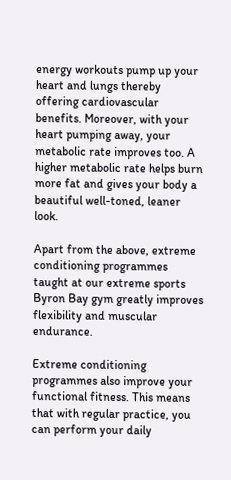energy workouts pump up your heart and lungs thereby offering cardiovascular benefits. Moreover, with your heart pumping away, your metabolic rate improves too. A higher metabolic rate helps burn more fat and gives your body a beautiful well-toned, leaner look.

Apart from the above, extreme conditioning programmes taught at our extreme sports Byron Bay gym greatly improves flexibility and muscular endurance.

Extreme conditioning programmes also improve your functional fitness. This means that with regular practice, you can perform your daily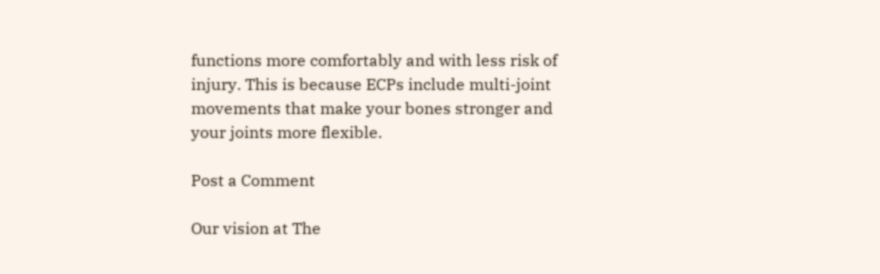functions more comfortably and with less risk of injury. This is because ECPs include multi-joint movements that make your bones stronger and your joints more flexible.

Post a Comment

Our vision at The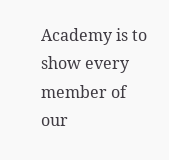Academy is to show every member of our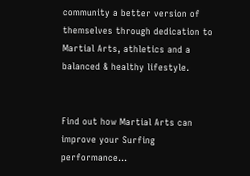community a better version of themselves through dedication to Martial Arts, athletics and a balanced & healthy lifestyle.


Find out how Martial Arts can improve your Surfing performance...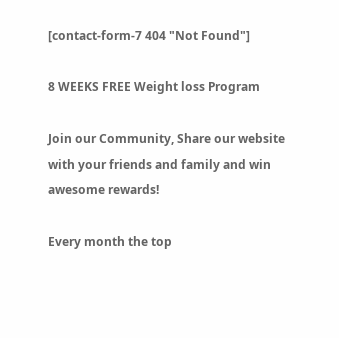[contact-form-7 404 "Not Found"]

8 WEEKS FREE Weight loss Program

Join our Community, Share our website with your friends and family and win awesome rewards!

Every month the top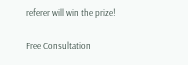referer will win the prize!

Free Consultation